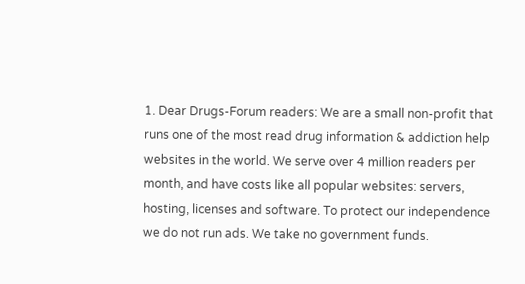1. Dear Drugs-Forum readers: We are a small non-profit that runs one of the most read drug information & addiction help websites in the world. We serve over 4 million readers per month, and have costs like all popular websites: servers, hosting, licenses and software. To protect our independence we do not run ads. We take no government funds.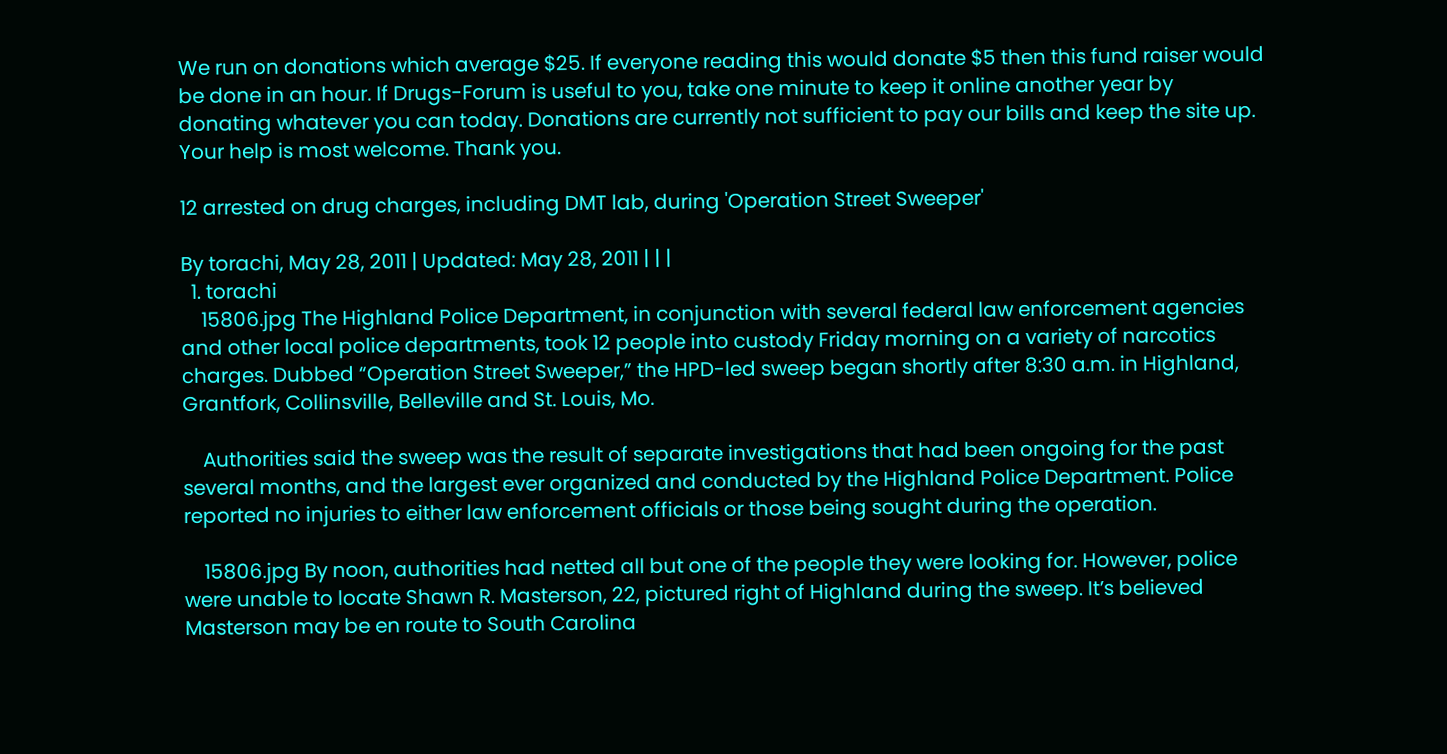We run on donations which average $25. If everyone reading this would donate $5 then this fund raiser would be done in an hour. If Drugs-Forum is useful to you, take one minute to keep it online another year by donating whatever you can today. Donations are currently not sufficient to pay our bills and keep the site up. Your help is most welcome. Thank you.

12 arrested on drug charges, including DMT lab, during 'Operation Street Sweeper'

By torachi, May 28, 2011 | Updated: May 28, 2011 | | |
  1. torachi
    15806.jpg The Highland Police Department, in conjunction with several federal law enforcement agencies and other local police departments, took 12 people into custody Friday morning on a variety of narcotics charges. Dubbed “Operation Street Sweeper,” the HPD-led sweep began shortly after 8:30 a.m. in Highland, Grantfork, Collinsville, Belleville and St. Louis, Mo.

    Authorities said the sweep was the result of separate investigations that had been ongoing for the past several months, and the largest ever organized and conducted by the Highland Police Department. Police reported no injuries to either law enforcement officials or those being sought during the operation.

    15806.jpg By noon, authorities had netted all but one of the people they were looking for. However, police were unable to locate Shawn R. Masterson, 22, pictured right of Highland during the sweep. It’s believed Masterson may be en route to South Carolina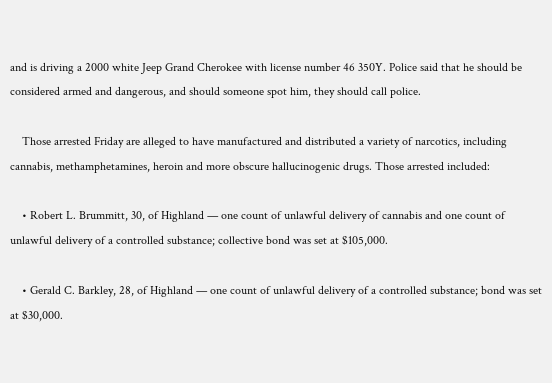and is driving a 2000 white Jeep Grand Cherokee with license number 46 350Y. Police said that he should be considered armed and dangerous, and should someone spot him, they should call police.

    Those arrested Friday are alleged to have manufactured and distributed a variety of narcotics, including cannabis, methamphetamines, heroin and more obscure hallucinogenic drugs. Those arrested included:

    • Robert L. Brummitt, 30, of Highland — one count of unlawful delivery of cannabis and one count of unlawful delivery of a controlled substance; collective bond was set at $105,000.

    • Gerald C. Barkley, 28, of Highland — one count of unlawful delivery of a controlled substance; bond was set at $30,000.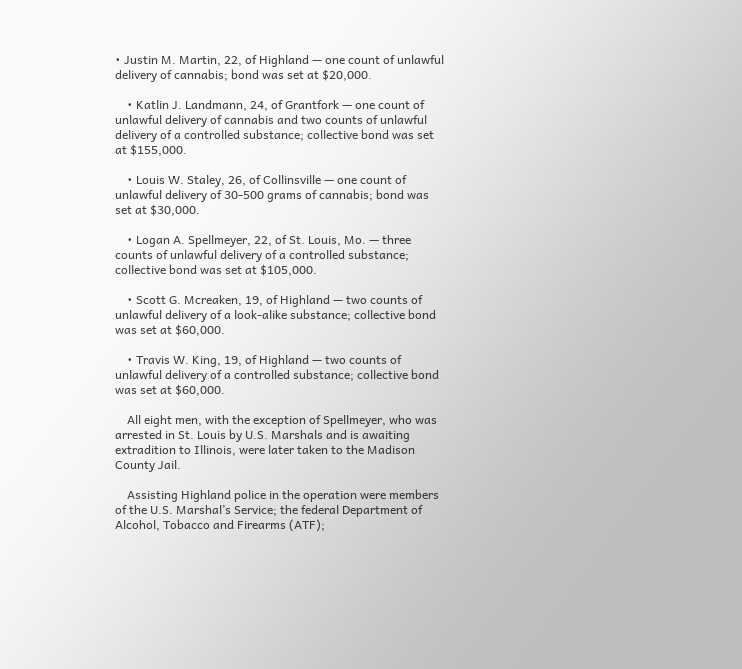• Justin M. Martin, 22, of Highland — one count of unlawful delivery of cannabis; bond was set at $20,000.

    • Katlin J. Landmann, 24, of Grantfork — one count of unlawful delivery of cannabis and two counts of unlawful delivery of a controlled substance; collective bond was set at $155,000.

    • Louis W. Staley, 26, of Collinsville — one count of unlawful delivery of 30-500 grams of cannabis; bond was set at $30,000.

    • Logan A. Spellmeyer, 22, of St. Louis, Mo. — three counts of unlawful delivery of a controlled substance; collective bond was set at $105,000.

    • Scott G. Mcreaken, 19, of Highland — two counts of unlawful delivery of a look-alike substance; collective bond was set at $60,000.

    • Travis W. King, 19, of Highland — two counts of unlawful delivery of a controlled substance; collective bond was set at $60,000.

    All eight men, with the exception of Spellmeyer, who was arrested in St. Louis by U.S. Marshals and is awaiting extradition to Illinois, were later taken to the Madison County Jail.

    Assisting Highland police in the operation were members of the U.S. Marshal’s Service; the federal Department of Alcohol, Tobacco and Firearms (ATF);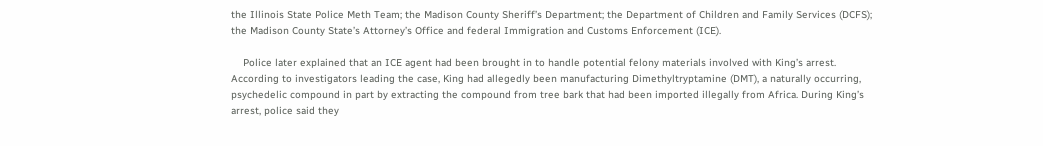the Illinois State Police Meth Team; the Madison County Sheriff’s Department; the Department of Children and Family Services (DCFS); the Madison County State’s Attorney’s Office and federal Immigration and Customs Enforcement (ICE).

    Police later explained that an ICE agent had been brought in to handle potential felony materials involved with King’s arrest. According to investigators leading the case, King had allegedly been manufacturing Dimethyltryptamine (DMT), a naturally occurring, psychedelic compound in part by extracting the compound from tree bark that had been imported illegally from Africa. During King’s arrest, police said they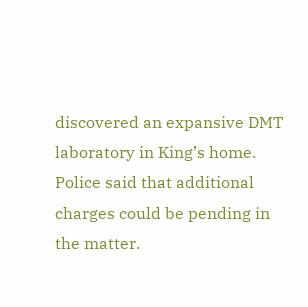discovered an expansive DMT laboratory in King’s home. Police said that additional charges could be pending in the matter.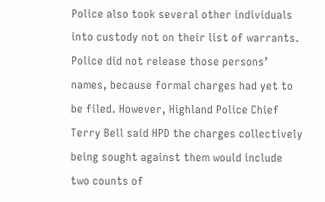Police also took several other individuals into custody not on their list of warrants. Police did not release those persons’ names, because formal charges had yet to be filed. However, Highland Police Chief Terry Bell said HPD the charges collectively being sought against them would include two counts of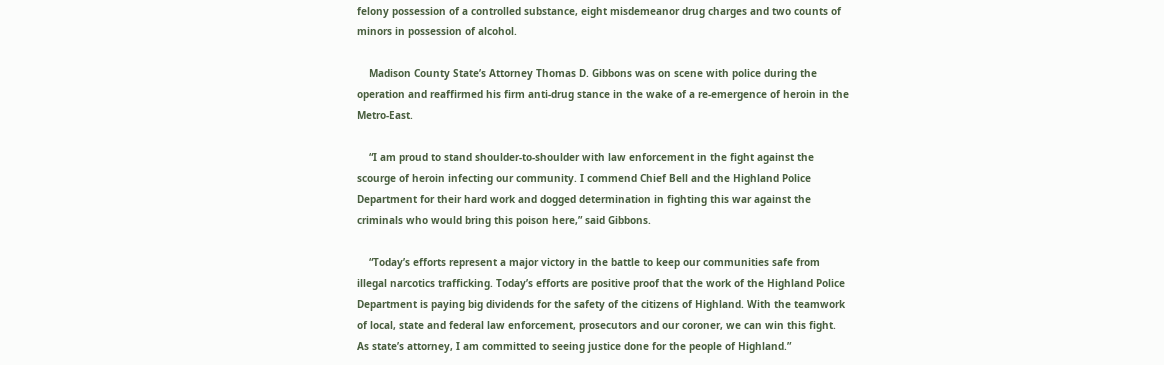felony possession of a controlled substance, eight misdemeanor drug charges and two counts of minors in possession of alcohol.

    Madison County State’s Attorney Thomas D. Gibbons was on scene with police during the operation and reaffirmed his firm anti-drug stance in the wake of a re-emergence of heroin in the Metro-East.

    “I am proud to stand shoulder-to-shoulder with law enforcement in the fight against the scourge of heroin infecting our community. I commend Chief Bell and the Highland Police Department for their hard work and dogged determination in fighting this war against the criminals who would bring this poison here,” said Gibbons.

    “Today’s efforts represent a major victory in the battle to keep our communities safe from illegal narcotics trafficking. Today’s efforts are positive proof that the work of the Highland Police Department is paying big dividends for the safety of the citizens of Highland. With the teamwork of local, state and federal law enforcement, prosecutors and our coroner, we can win this fight. As state’s attorney, I am committed to seeing justice done for the people of Highland.”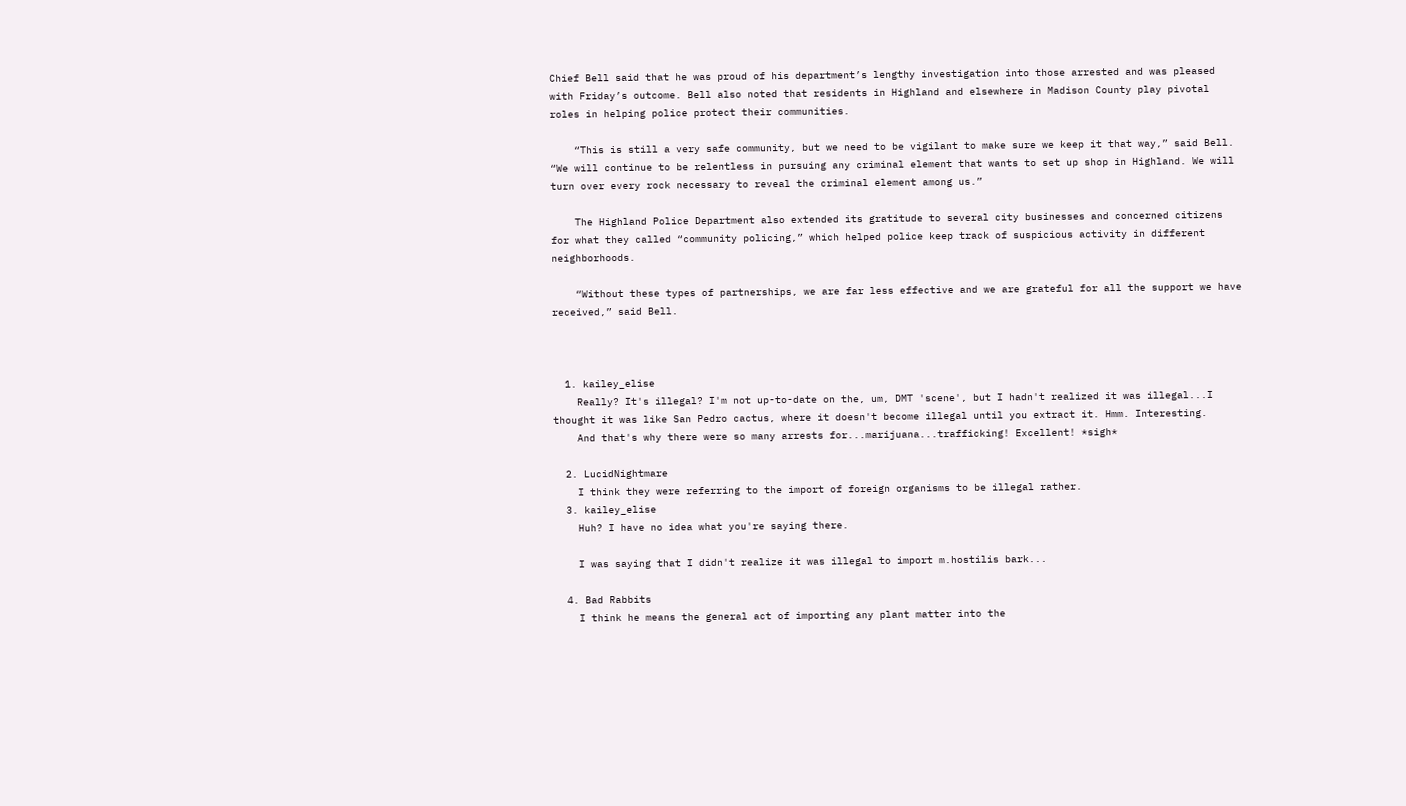Chief Bell said that he was proud of his department’s lengthy investigation into those arrested and was pleased with Friday’s outcome. Bell also noted that residents in Highland and elsewhere in Madison County play pivotal roles in helping police protect their communities.

    “This is still a very safe community, but we need to be vigilant to make sure we keep it that way,” said Bell. “We will continue to be relentless in pursuing any criminal element that wants to set up shop in Highland. We will turn over every rock necessary to reveal the criminal element among us.”

    The Highland Police Department also extended its gratitude to several city businesses and concerned citizens for what they called “community policing,” which helped police keep track of suspicious activity in different neighborhoods.

    “Without these types of partnerships, we are far less effective and we are grateful for all the support we have received,” said Bell.



  1. kailey_elise
    Really? It's illegal? I'm not up-to-date on the, um, DMT 'scene', but I hadn't realized it was illegal...I thought it was like San Pedro cactus, where it doesn't become illegal until you extract it. Hmm. Interesting.
    And that's why there were so many arrests for...marijuana...trafficking! Excellent! *sigh*

  2. LucidNightmare
    I think they were referring to the import of foreign organisms to be illegal rather.
  3. kailey_elise
    Huh? I have no idea what you're saying there.

    I was saying that I didn't realize it was illegal to import m.hostilis bark...

  4. Bad Rabbits
    I think he means the general act of importing any plant matter into the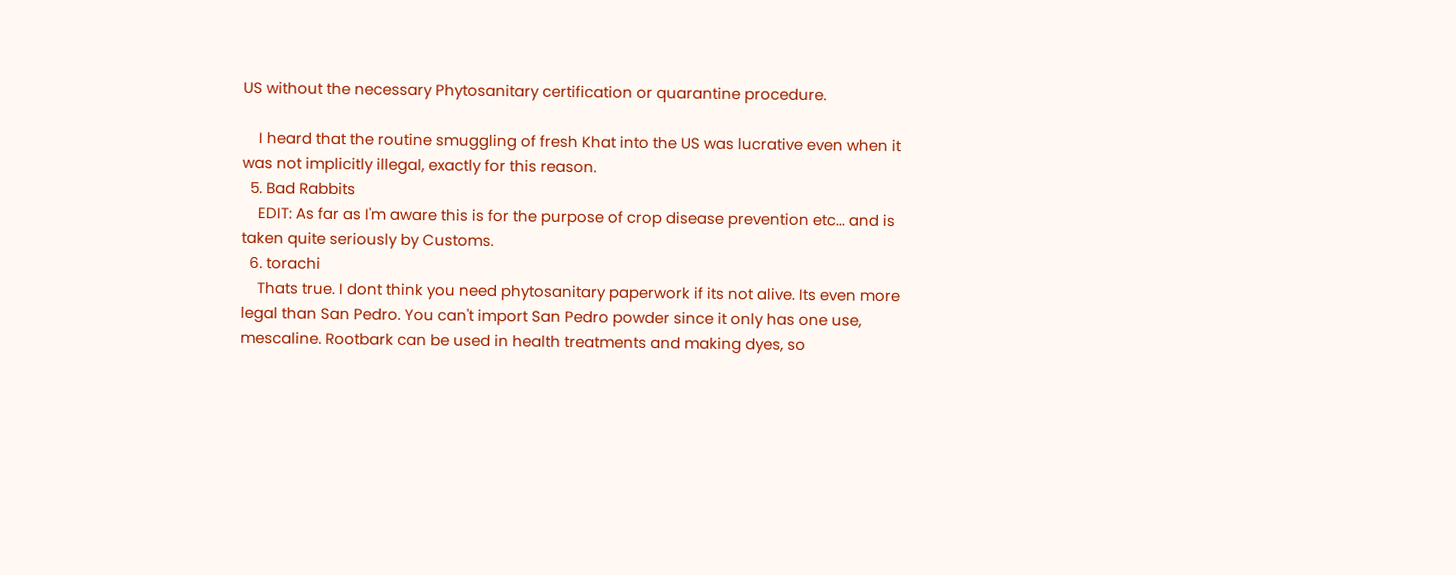US without the necessary Phytosanitary certification or quarantine procedure.

    I heard that the routine smuggling of fresh Khat into the US was lucrative even when it was not implicitly illegal, exactly for this reason.
  5. Bad Rabbits
    EDIT: As far as I'm aware this is for the purpose of crop disease prevention etc... and is taken quite seriously by Customs.
  6. torachi
    Thats true. I dont think you need phytosanitary paperwork if its not alive. Its even more legal than San Pedro. You can't import San Pedro powder since it only has one use, mescaline. Rootbark can be used in health treatments and making dyes, so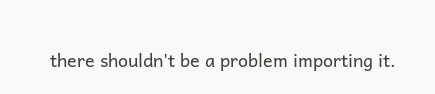there shouldn't be a problem importing it.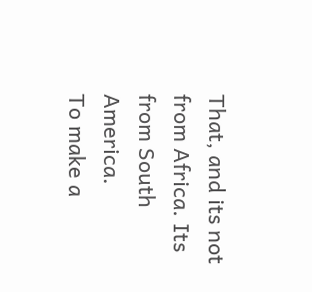That, and its not from Africa. Its from South America.
To make a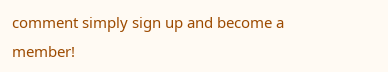comment simply sign up and become a member!